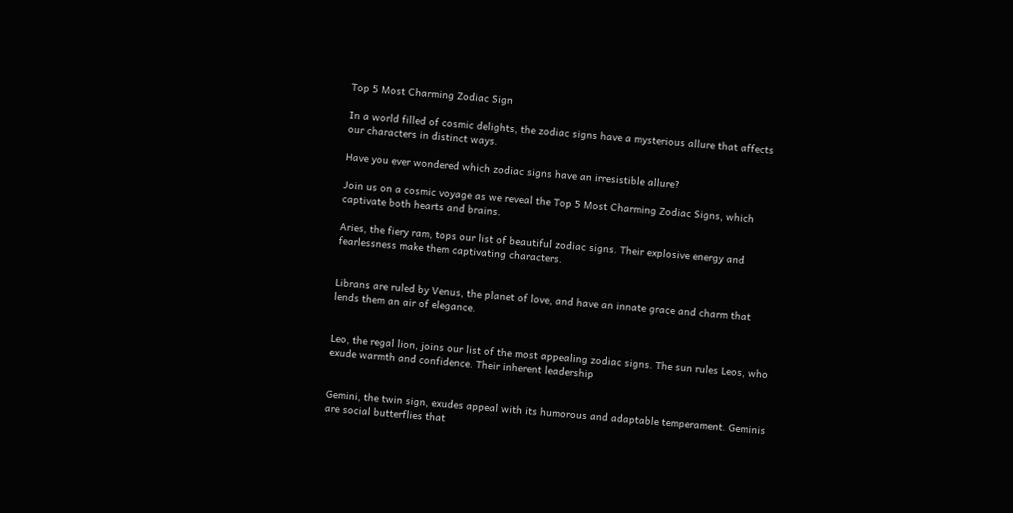Top 5 Most Charming Zodiac Sign

In a world filled of cosmic delights, the zodiac signs have a mysterious allure that affects our characters in distinct ways.

Have you ever wondered which zodiac signs have an irresistible allure?

Join us on a cosmic voyage as we reveal the Top 5 Most Charming Zodiac Signs, which captivate both hearts and brains.

Aries, the fiery ram, tops our list of beautiful zodiac signs. Their explosive energy and fearlessness make them captivating characters.


Librans are ruled by Venus, the planet of love, and have an innate grace and charm that lends them an air of elegance.


Leo, the regal lion, joins our list of the most appealing zodiac signs. The sun rules Leos, who exude warmth and confidence. Their inherent leadership


Gemini, the twin sign, exudes appeal with its humorous and adaptable temperament. Geminis are social butterflies that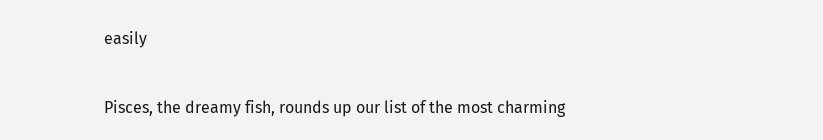easily


Pisces, the dreamy fish, rounds up our list of the most charming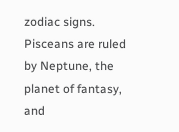zodiac signs. Pisceans are ruled by Neptune, the planet of fantasy, and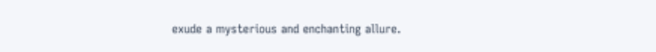exude a mysterious and enchanting allure.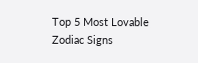Top 5 Most Lovable Zodiac Signs